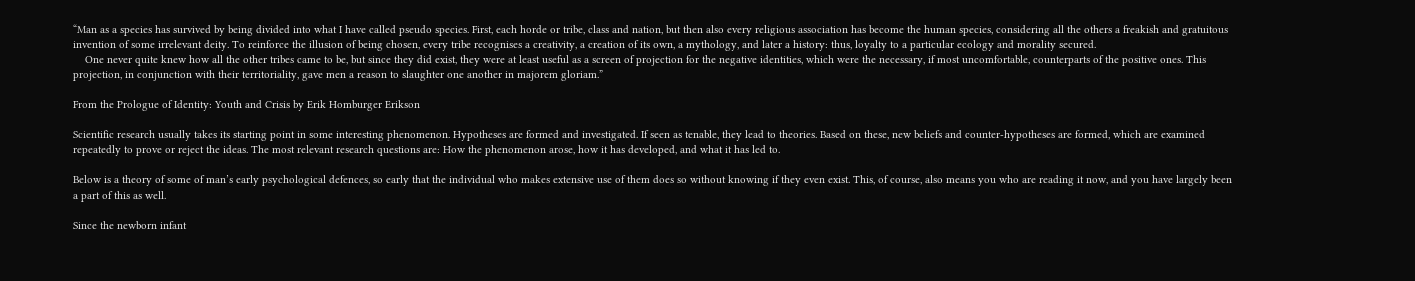“Man as a species has survived by being divided into what I have called pseudo species. First, each horde or tribe, class and nation, but then also every religious association has become the human species, considering all the others a freakish and gratuitous invention of some irrelevant deity. To reinforce the illusion of being chosen, every tribe recognises a creativity, a creation of its own, a mythology, and later a history: thus, loyalty to a particular ecology and morality secured.
    One never quite knew how all the other tribes came to be, but since they did exist, they were at least useful as a screen of projection for the negative identities, which were the necessary, if most uncomfortable, counterparts of the positive ones. This projection, in conjunction with their territoriality, gave men a reason to slaughter one another in majorem gloriam.”

From the Prologue of Identity: Youth and Crisis by Erik Homburger Erikson

Scientific research usually takes its starting point in some interesting phenomenon. Hypotheses are formed and investigated. If seen as tenable, they lead to theories. Based on these, new beliefs and counter-hypotheses are formed, which are examined repeatedly to prove or reject the ideas. The most relevant research questions are: How the phenomenon arose, how it has developed, and what it has led to.

Below is a theory of some of man’s early psychological defences, so early that the individual who makes extensive use of them does so without knowing if they even exist. This, of course, also means you who are reading it now, and you have largely been a part of this as well.

Since the newborn infant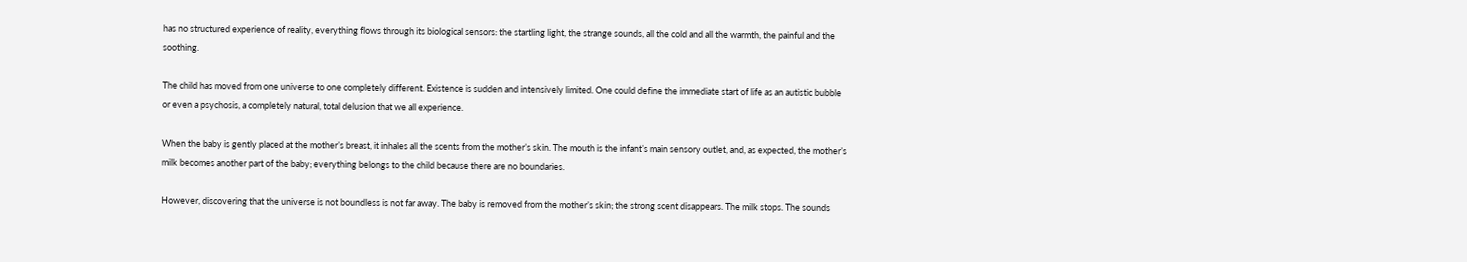has no structured experience of reality, everything flows through its biological sensors: the startling light, the strange sounds, all the cold and all the warmth, the painful and the soothing.

The child has moved from one universe to one completely different. Existence is sudden and intensively limited. One could define the immediate start of life as an autistic bubble or even a psychosis, a completely natural, total delusion that we all experience.

When the baby is gently placed at the mother’s breast, it inhales all the scents from the mother’s skin. The mouth is the infant’s main sensory outlet, and, as expected, the mother’s milk becomes another part of the baby; everything belongs to the child because there are no boundaries.

However, discovering that the universe is not boundless is not far away. The baby is removed from the mother’s skin; the strong scent disappears. The milk stops. The sounds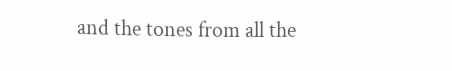and the tones from all the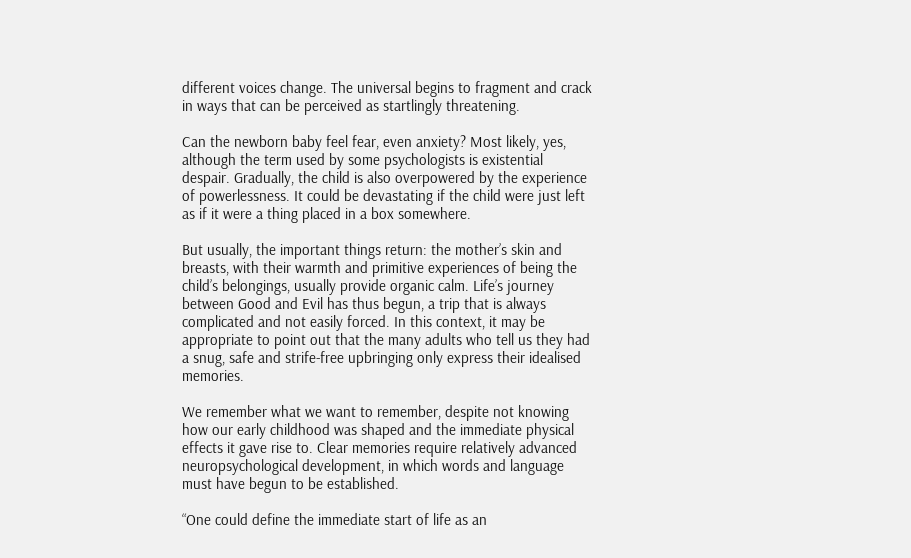different voices change. The universal begins to fragment and crack in ways that can be perceived as startlingly threatening.

Can the newborn baby feel fear, even anxiety? Most likely, yes, although the term used by some psychologists is existential despair. Gradually, the child is also overpowered by the experience of powerlessness. It could be devastating if the child were just left as if it were a thing placed in a box somewhere.

But usually, the important things return: the mother’s skin and breasts, with their warmth and primitive experiences of being the child’s belongings, usually provide organic calm. Life’s journey between Good and Evil has thus begun, a trip that is always complicated and not easily forced. In this context, it may be appropriate to point out that the many adults who tell us they had a snug, safe and strife-free upbringing only express their idealised memories.

We remember what we want to remember, despite not knowing how our early childhood was shaped and the immediate physical effects it gave rise to. Clear memories require relatively advanced neuropsychological development, in which words and language must have begun to be established.

“One could define the immediate start of life as an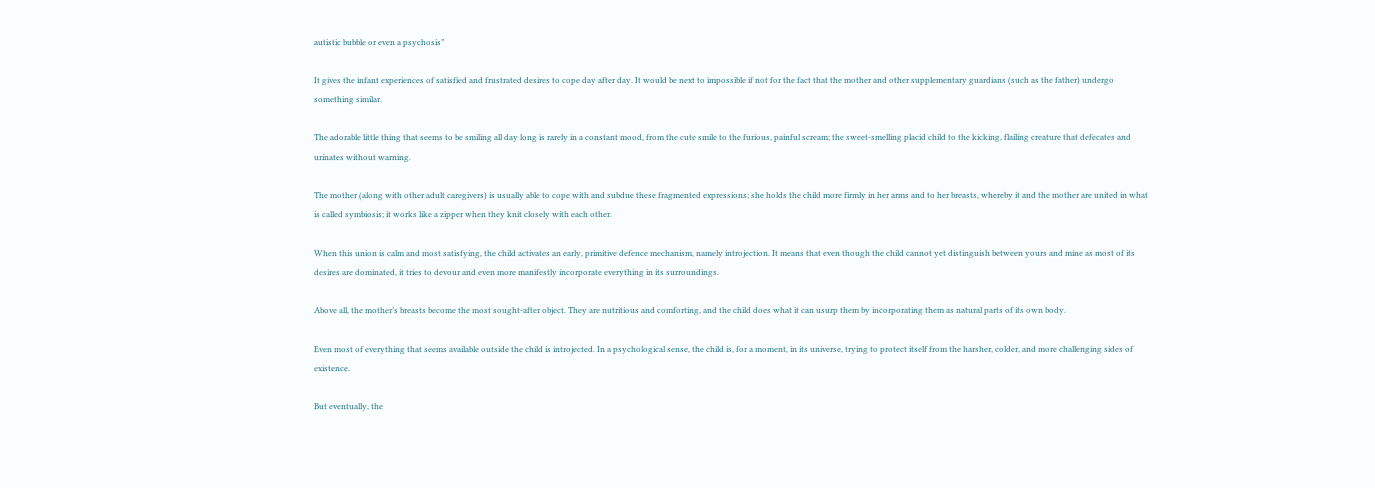autistic bubble or even a psychosis”

It gives the infant experiences of satisfied and frustrated desires to cope day after day. It would be next to impossible if not for the fact that the mother and other supplementary guardians (such as the father) undergo something similar.

The adorable little thing that seems to be smiling all day long is rarely in a constant mood, from the cute smile to the furious, painful scream; the sweet-smelling placid child to the kicking, flailing creature that defecates and urinates without warning.

The mother (along with other adult caregivers) is usually able to cope with and subdue these fragmented expressions; she holds the child more firmly in her arms and to her breasts, whereby it and the mother are united in what is called symbiosis; it works like a zipper when they knit closely with each other.

When this union is calm and most satisfying, the child activates an early, primitive defence mechanism, namely introjection. It means that even though the child cannot yet distinguish between yours and mine as most of its desires are dominated, it tries to devour and even more manifestly incorporate everything in its surroundings.

Above all, the mother’s breasts become the most sought-after object. They are nutritious and comforting, and the child does what it can usurp them by incorporating them as natural parts of its own body.

Even most of everything that seems available outside the child is introjected. In a psychological sense, the child is, for a moment, in its universe, trying to protect itself from the harsher, colder, and more challenging sides of existence.

But eventually, the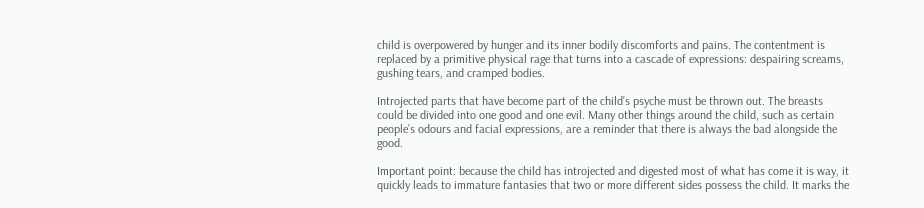child is overpowered by hunger and its inner bodily discomforts and pains. The contentment is replaced by a primitive physical rage that turns into a cascade of expressions: despairing screams, gushing tears, and cramped bodies.

Introjected parts that have become part of the child’s psyche must be thrown out. The breasts could be divided into one good and one evil. Many other things around the child, such as certain people’s odours and facial expressions, are a reminder that there is always the bad alongside the good.

Important point: because the child has introjected and digested most of what has come it is way, it quickly leads to immature fantasies that two or more different sides possess the child. It marks the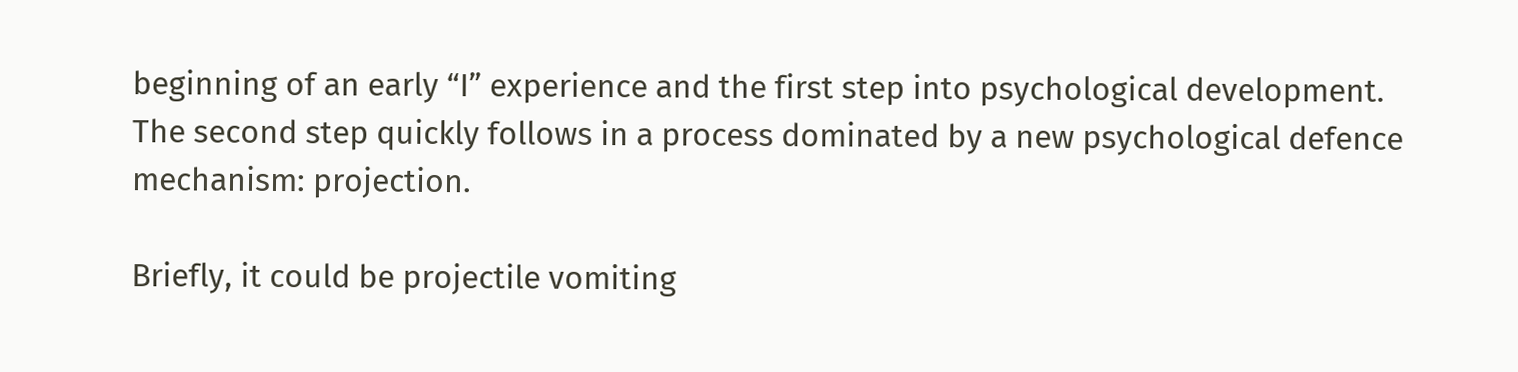beginning of an early “I” experience and the first step into psychological development. The second step quickly follows in a process dominated by a new psychological defence mechanism: projection.

Briefly, it could be projectile vomiting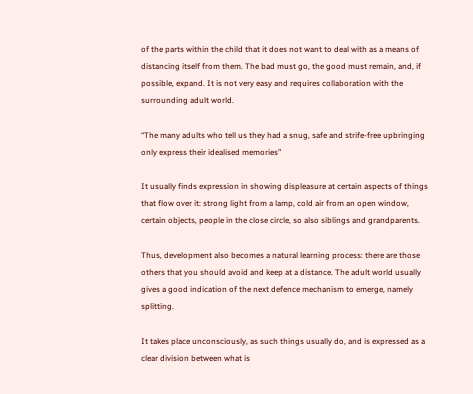of the parts within the child that it does not want to deal with as a means of distancing itself from them. The bad must go, the good must remain, and, if possible, expand. It is not very easy and requires collaboration with the surrounding adult world.

“The many adults who tell us they had a snug, safe and strife-free upbringing only express their idealised memories”

It usually finds expression in showing displeasure at certain aspects of things that flow over it: strong light from a lamp, cold air from an open window, certain objects, people in the close circle, so also siblings and grandparents.

Thus, development also becomes a natural learning process: there are those others that you should avoid and keep at a distance. The adult world usually gives a good indication of the next defence mechanism to emerge, namely splitting.

It takes place unconsciously, as such things usually do, and is expressed as a clear division between what is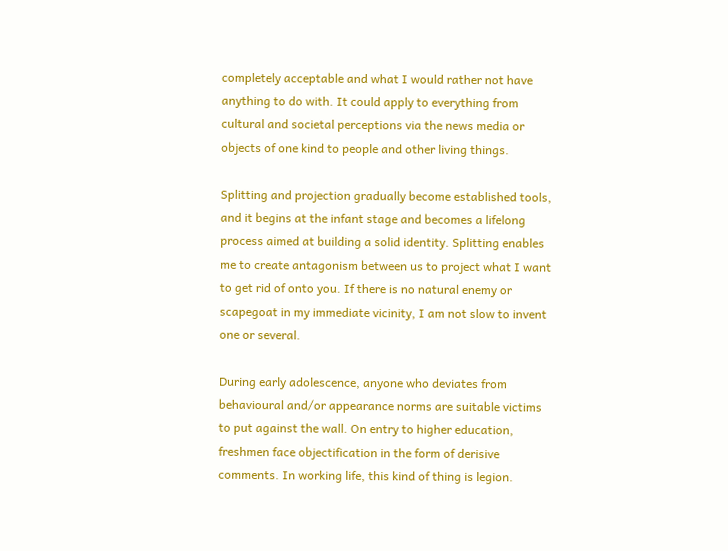completely acceptable and what I would rather not have anything to do with. It could apply to everything from cultural and societal perceptions via the news media or objects of one kind to people and other living things.

Splitting and projection gradually become established tools, and it begins at the infant stage and becomes a lifelong process aimed at building a solid identity. Splitting enables me to create antagonism between us to project what I want to get rid of onto you. If there is no natural enemy or scapegoat in my immediate vicinity, I am not slow to invent one or several.

During early adolescence, anyone who deviates from behavioural and/or appearance norms are suitable victims to put against the wall. On entry to higher education, freshmen face objectification in the form of derisive comments. In working life, this kind of thing is legion.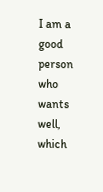I am a good person who wants well, which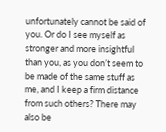unfortunately cannot be said of you. Or do I see myself as stronger and more insightful than you, as you don’t seem to be made of the same stuff as me, and I keep a firm distance from such others? There may also be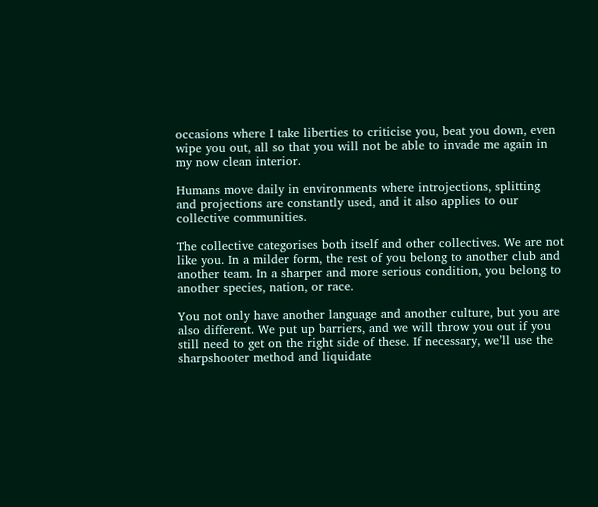occasions where I take liberties to criticise you, beat you down, even wipe you out, all so that you will not be able to invade me again in my now clean interior.

Humans move daily in environments where introjections, splitting and projections are constantly used, and it also applies to our collective communities.

The collective categorises both itself and other collectives. We are not like you. In a milder form, the rest of you belong to another club and another team. In a sharper and more serious condition, you belong to another species, nation, or race.

You not only have another language and another culture, but you are also different. We put up barriers, and we will throw you out if you still need to get on the right side of these. If necessary, we’ll use the sharpshooter method and liquidate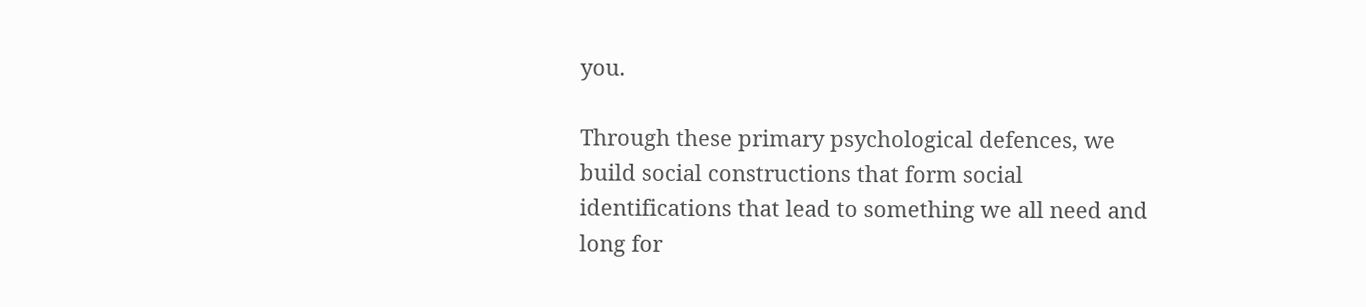you.

Through these primary psychological defences, we build social constructions that form social identifications that lead to something we all need and long for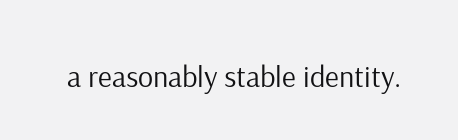a reasonably stable identity.